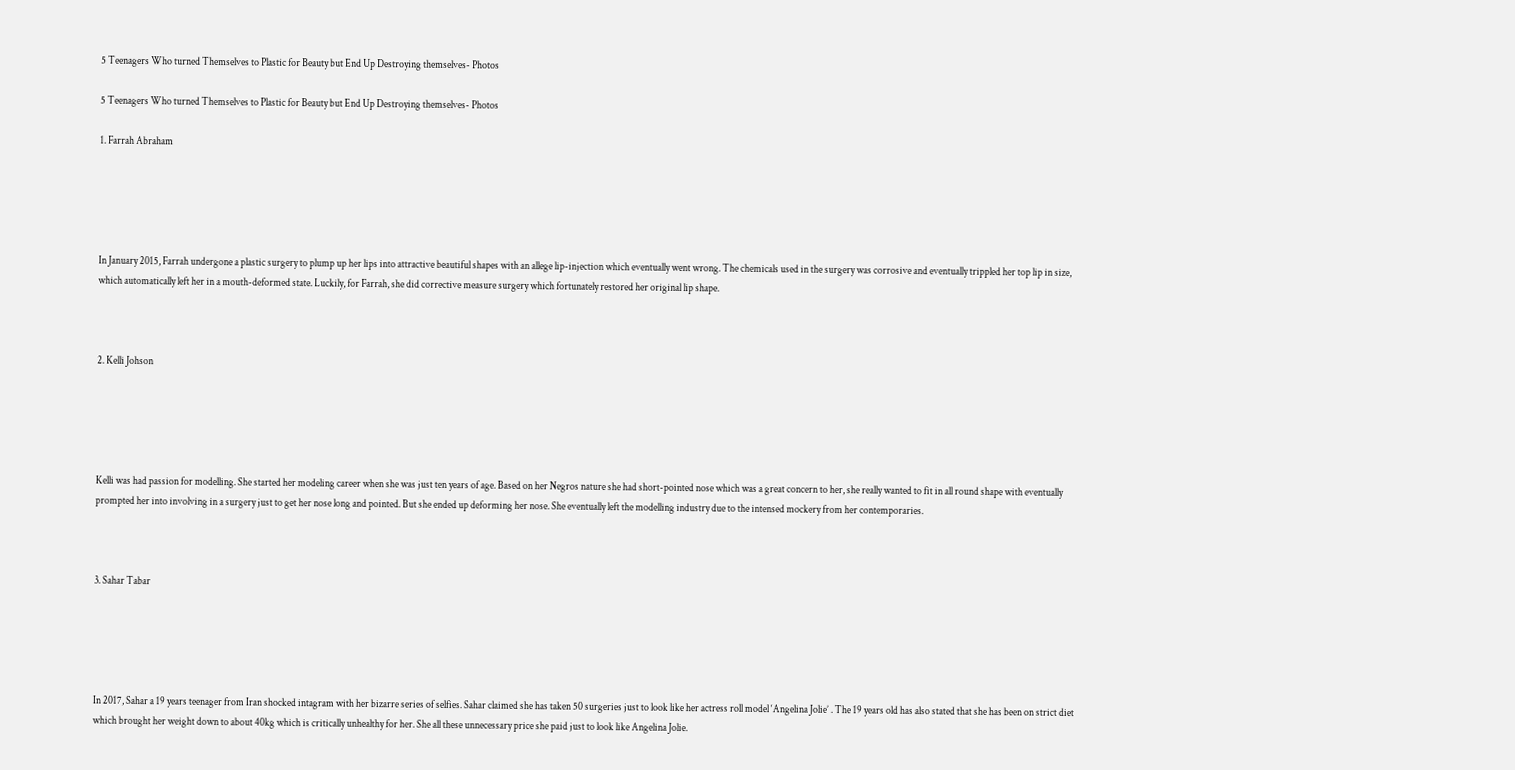5 Teenagers Who turned Themselves to Plastic for Beauty but End Up Destroying themselves- Photos

5 Teenagers Who turned Themselves to Plastic for Beauty but End Up Destroying themselves- Photos

1. Farrah Abraham





In January 2015, Farrah undergone a plastic surgery to plump up her lips into attractive beautiful shapes with an allege lip-injection which eventually went wrong. The chemicals used in the surgery was corrosive and eventually trippled her top lip in size, which automatically left her in a mouth-deformed state. Luckily, for Farrah, she did corrective measure surgery which fortunately restored her original lip shape.



2. Kelli Johson





Kelli was had passion for modelling. She started her modeling career when she was just ten years of age. Based on her Negros nature she had short-pointed nose which was a great concern to her, she really wanted to fit in all round shape with eventually prompted her into involving in a surgery just to get her nose long and pointed. But she ended up deforming her nose. She eventually left the modelling industry due to the intensed mockery from her contemporaries.



3. Sahar Tabar





In 2017, Sahar a 19 years teenager from Iran shocked intagram with her bizarre series of selfies. Sahar claimed she has taken 50 surgeries just to look like her actress roll model ‘Angelina Jolie’ . The 19 years old has also stated that she has been on strict diet which brought her weight down to about 40kg which is critically unhealthy for her. She all these unnecessary price she paid just to look like Angelina Jolie.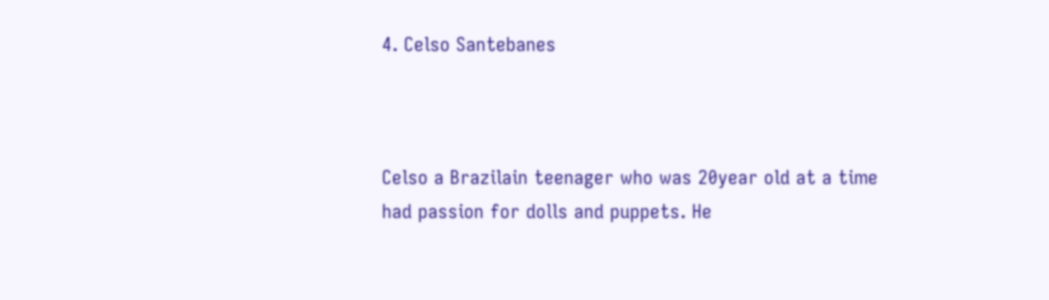4. Celso Santebanes



Celso a Brazilain teenager who was 20year old at a time had passion for dolls and puppets. He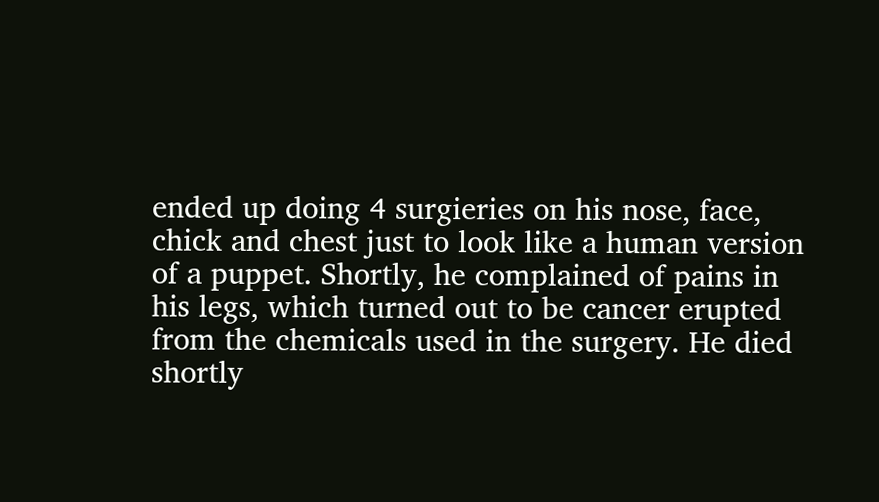ended up doing 4 surgieries on his nose, face, chick and chest just to look like a human version of a puppet. Shortly, he complained of pains in his legs, which turned out to be cancer erupted from the chemicals used in the surgery. He died shortly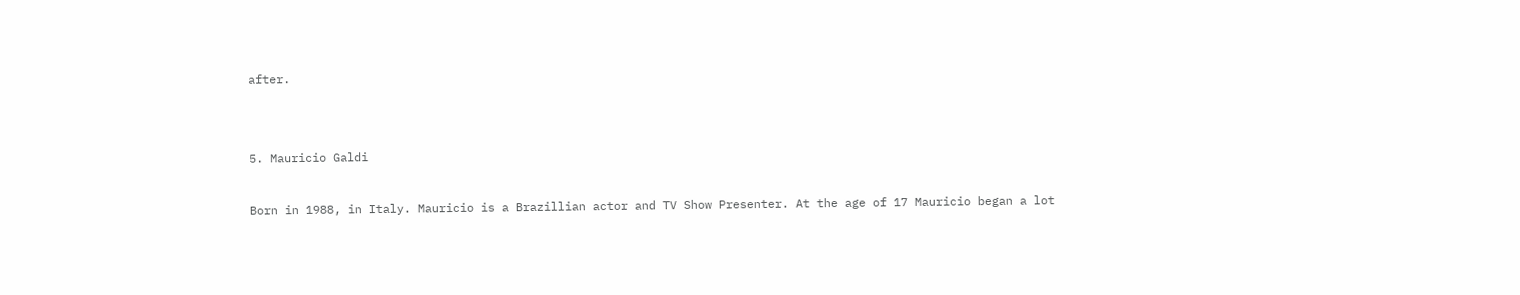after.





5. Mauricio Galdi



Born in 1988, in Italy. Mauricio is a Brazillian actor and TV Show Presenter. At the age of 17 Mauricio began a lot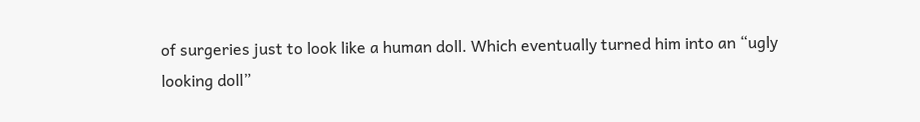of surgeries just to look like a human doll. Which eventually turned him into an “ugly looking doll”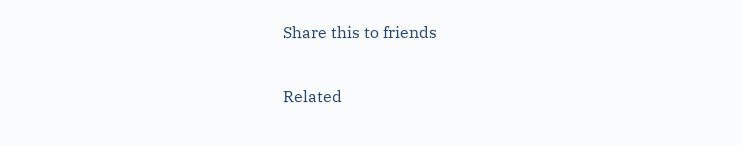Share this to friends

Related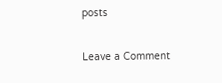posts

Leave a Comment